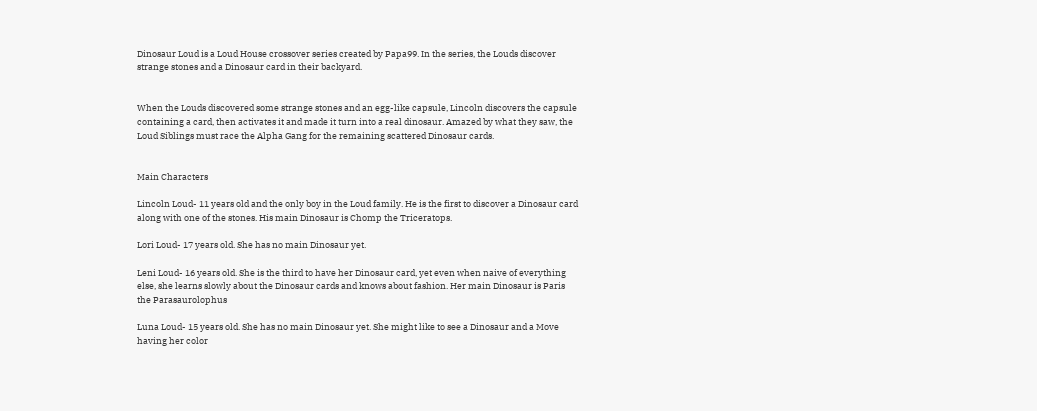Dinosaur Loud is a Loud House crossover series created by Papa99. In the series, the Louds discover strange stones and a Dinosaur card in their backyard.


When the Louds discovered some strange stones and an egg-like capsule, Lincoln discovers the capsule containing a card, then activates it and made it turn into a real dinosaur. Amazed by what they saw, the Loud Siblings must race the Alpha Gang for the remaining scattered Dinosaur cards.


Main Characters

Lincoln Loud- 11 years old and the only boy in the Loud family. He is the first to discover a Dinosaur card along with one of the stones. His main Dinosaur is Chomp the Triceratops.

Lori Loud- 17 years old. She has no main Dinosaur yet.

Leni Loud- 16 years old. She is the third to have her Dinosaur card, yet even when naive of everything else, she learns slowly about the Dinosaur cards and knows about fashion. Her main Dinosaur is Paris the Parasaurolophus

Luna Loud- 15 years old. She has no main Dinosaur yet. She might like to see a Dinosaur and a Move having her color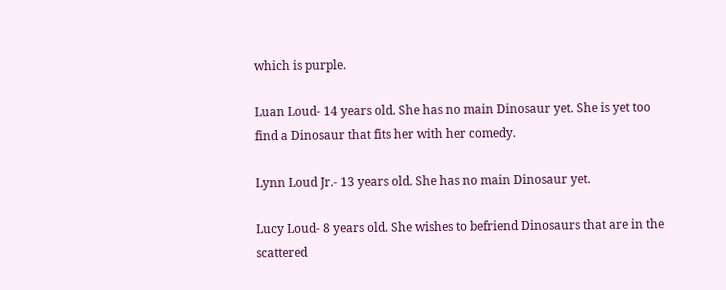which is purple.

Luan Loud- 14 years old. She has no main Dinosaur yet. She is yet too find a Dinosaur that fits her with her comedy.

Lynn Loud Jr.- 13 years old. She has no main Dinosaur yet.

Lucy Loud- 8 years old. She wishes to befriend Dinosaurs that are in the scattered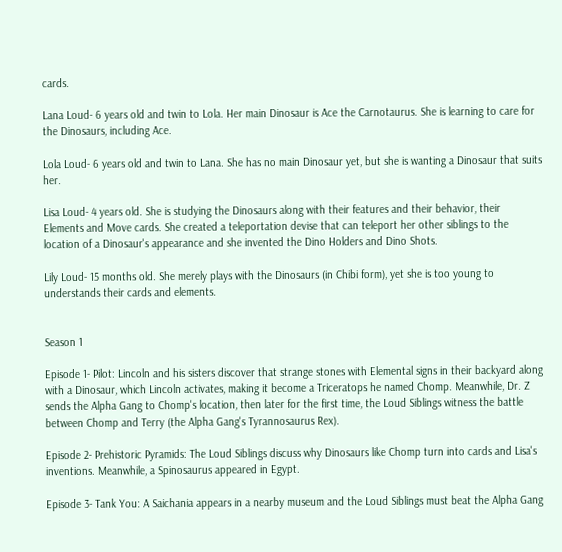cards.

Lana Loud- 6 years old and twin to Lola. Her main Dinosaur is Ace the Carnotaurus. She is learning to care for the Dinosaurs, including Ace.

Lola Loud- 6 years old and twin to Lana. She has no main Dinosaur yet, but she is wanting a Dinosaur that suits her.

Lisa Loud- 4 years old. She is studying the Dinosaurs along with their features and their behavior, their Elements and Move cards. She created a teleportation devise that can teleport her other siblings to the location of a Dinosaur's appearance and she invented the Dino Holders and Dino Shots.

Lily Loud- 15 months old. She merely plays with the Dinosaurs (in Chibi form), yet she is too young to understands their cards and elements.


Season 1

Episode 1- Pilot: Lincoln and his sisters discover that strange stones with Elemental signs in their backyard along with a Dinosaur, which Lincoln activates, making it become a Triceratops he named Chomp. Meanwhile, Dr. Z sends the Alpha Gang to Chomp's location, then later for the first time, the Loud Siblings witness the battle between Chomp and Terry (the Alpha Gang's Tyrannosaurus Rex).

Episode 2- Prehistoric Pyramids: The Loud Siblings discuss why Dinosaurs like Chomp turn into cards and Lisa's inventions. Meanwhile, a Spinosaurus appeared in Egypt.

Episode 3- Tank You: A Saichania appears in a nearby museum and the Loud Siblings must beat the Alpha Gang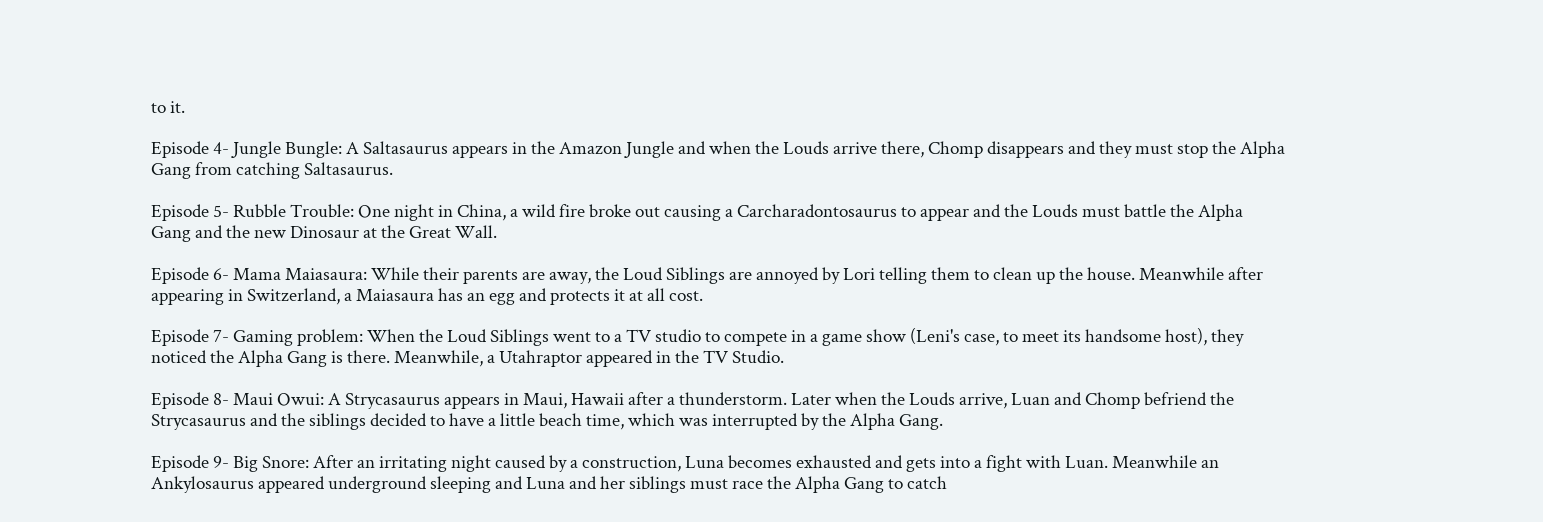to it.

Episode 4- Jungle Bungle: A Saltasaurus appears in the Amazon Jungle and when the Louds arrive there, Chomp disappears and they must stop the Alpha Gang from catching Saltasaurus.

Episode 5- Rubble Trouble: One night in China, a wild fire broke out causing a Carcharadontosaurus to appear and the Louds must battle the Alpha Gang and the new Dinosaur at the Great Wall.

Episode 6- Mama Maiasaura: While their parents are away, the Loud Siblings are annoyed by Lori telling them to clean up the house. Meanwhile after appearing in Switzerland, a Maiasaura has an egg and protects it at all cost.

Episode 7- Gaming problem: When the Loud Siblings went to a TV studio to compete in a game show (Leni's case, to meet its handsome host), they noticed the Alpha Gang is there. Meanwhile, a Utahraptor appeared in the TV Studio.

Episode 8- Maui Owui: A Strycasaurus appears in Maui, Hawaii after a thunderstorm. Later when the Louds arrive, Luan and Chomp befriend the Strycasaurus and the siblings decided to have a little beach time, which was interrupted by the Alpha Gang.

Episode 9- Big Snore: After an irritating night caused by a construction, Luna becomes exhausted and gets into a fight with Luan. Meanwhile an Ankylosaurus appeared underground sleeping and Luna and her siblings must race the Alpha Gang to catch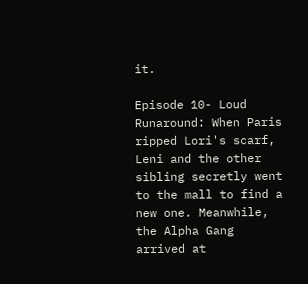it.

Episode 10- Loud Runaround: When Paris ripped Lori's scarf, Leni and the other sibling secretly went to the mall to find a new one. Meanwhile, the Alpha Gang arrived at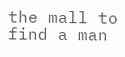the mall to find a man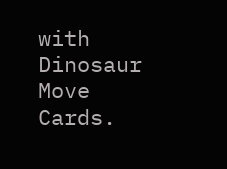with Dinosaur Move Cards.